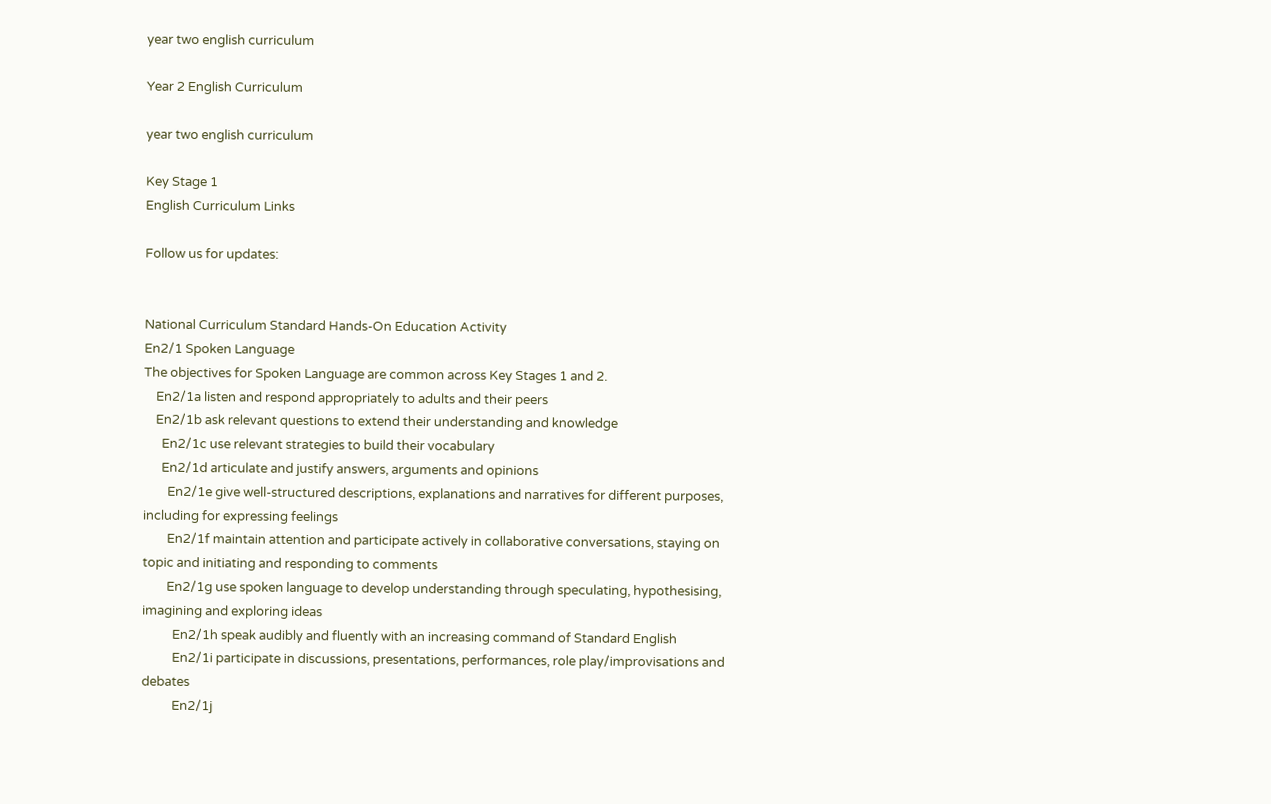year two english curriculum

Year 2 English Curriculum

year two english curriculum

Key Stage 1
English Curriculum Links

Follow us for updates:


National Curriculum Standard Hands-On Education Activity
En2/1 Spoken Language
The objectives for Spoken Language are common across Key Stages 1 and 2.
    En2/1a listen and respond appropriately to adults and their peers
    En2/1b ask relevant questions to extend their understanding and knowledge
      En2/1c use relevant strategies to build their vocabulary
      En2/1d articulate and justify answers, arguments and opinions
        En2/1e give well-structured descriptions, explanations and narratives for different purposes, including for expressing feelings
        En2/1f maintain attention and participate actively in collaborative conversations, staying on topic and initiating and responding to comments
        En2/1g use spoken language to develop understanding through speculating, hypothesising, imagining and exploring ideas
          En2/1h speak audibly and fluently with an increasing command of Standard English
          En2/1i participate in discussions, presentations, performances, role play/improvisations and debates
          En2/1j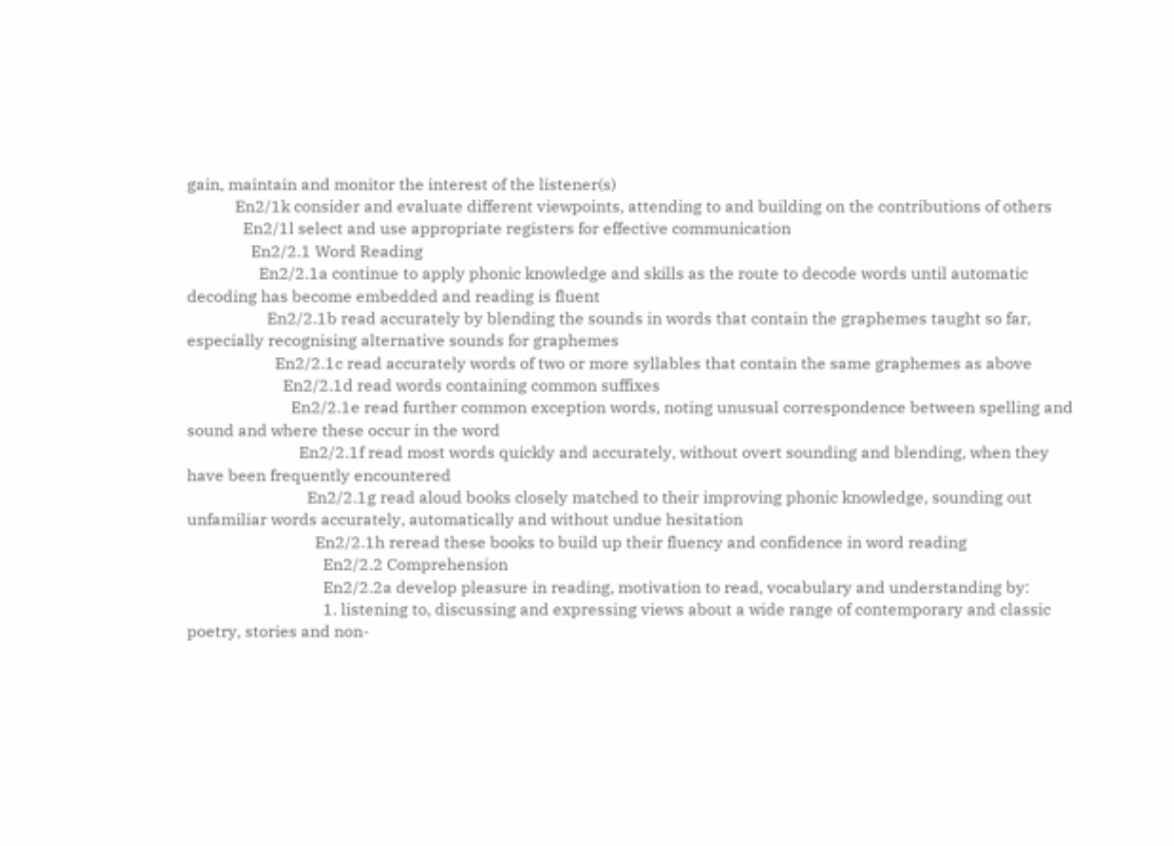gain, maintain and monitor the interest of the listener(s)
            En2/1k consider and evaluate different viewpoints, attending to and building on the contributions of others
              En2/1l select and use appropriate registers for effective communication
                En2/2.1 Word Reading
                  En2/2.1a continue to apply phonic knowledge and skills as the route to decode words until automatic decoding has become embedded and reading is fluent
                    En2/2.1b read accurately by blending the sounds in words that contain the graphemes taught so far, especially recognising alternative sounds for graphemes
                      En2/2.1c read accurately words of two or more syllables that contain the same graphemes as above
                        En2/2.1d read words containing common suffixes
                          En2/2.1e read further common exception words, noting unusual correspondence between spelling and sound and where these occur in the word
                            En2/2.1f read most words quickly and accurately, without overt sounding and blending, when they have been frequently encountered
                              En2/2.1g read aloud books closely matched to their improving phonic knowledge, sounding out unfamiliar words accurately, automatically and without undue hesitation
                                En2/2.1h reread these books to build up their fluency and confidence in word reading
                                  En2/2.2 Comprehension
                                  En2/2.2a develop pleasure in reading, motivation to read, vocabulary and understanding by:
                                  1. listening to, discussing and expressing views about a wide range of contemporary and classic poetry, stories and non-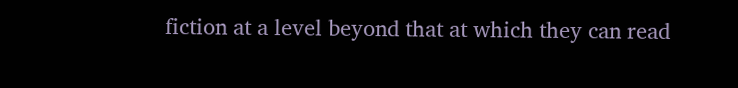fiction at a level beyond that at which they can read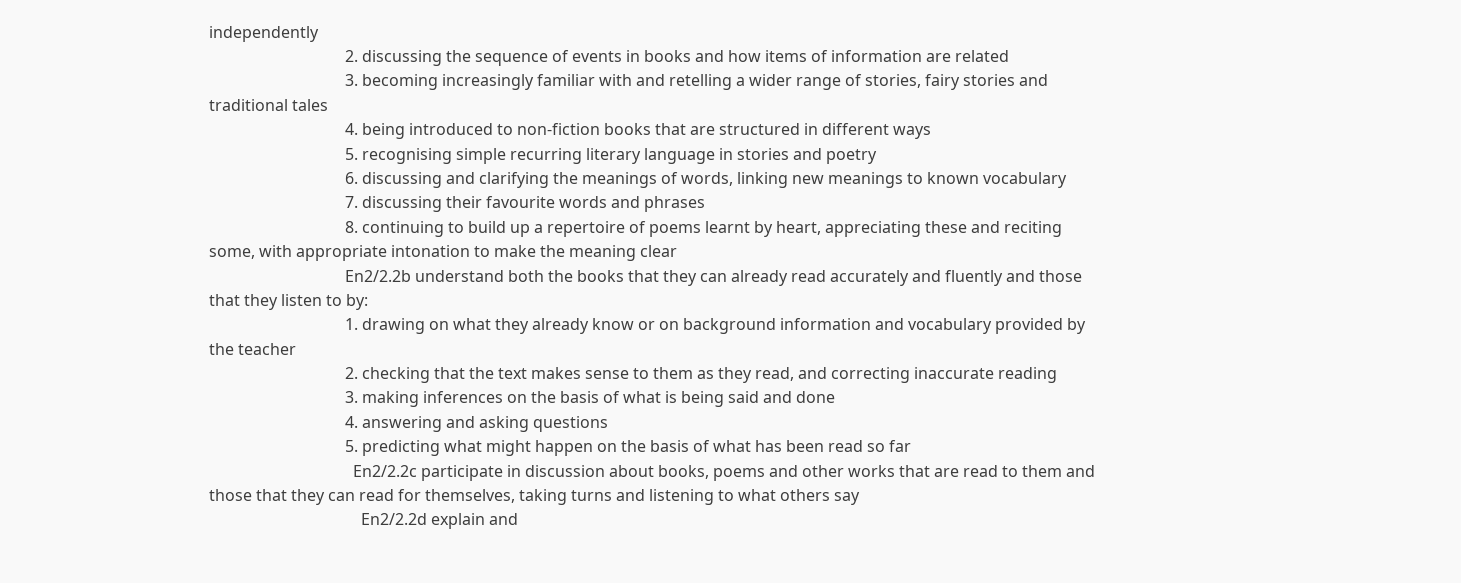independently
                                  2. discussing the sequence of events in books and how items of information are related
                                  3. becoming increasingly familiar with and retelling a wider range of stories, fairy stories and traditional tales
                                  4. being introduced to non-fiction books that are structured in different ways
                                  5. recognising simple recurring literary language in stories and poetry
                                  6. discussing and clarifying the meanings of words, linking new meanings to known vocabulary
                                  7. discussing their favourite words and phrases
                                  8. continuing to build up a repertoire of poems learnt by heart, appreciating these and reciting some, with appropriate intonation to make the meaning clear
                                  En2/2.2b understand both the books that they can already read accurately and fluently and those that they listen to by:
                                  1. drawing on what they already know or on background information and vocabulary provided by the teacher
                                  2. checking that the text makes sense to them as they read, and correcting inaccurate reading
                                  3. making inferences on the basis of what is being said and done
                                  4. answering and asking questions
                                  5. predicting what might happen on the basis of what has been read so far
                                    En2/2.2c participate in discussion about books, poems and other works that are read to them and those that they can read for themselves, taking turns and listening to what others say
                                      En2/2.2d explain and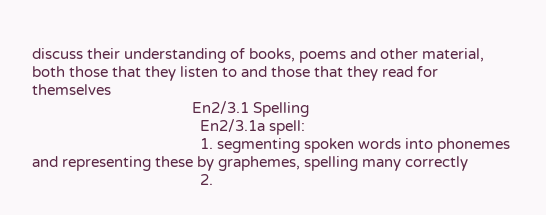discuss their understanding of books, poems and other material, both those that they listen to and those that they read for themselves
                                        En2/3.1 Spelling
                                          En2/3.1a spell:
                                          1. segmenting spoken words into phonemes and representing these by graphemes, spelling many correctly
                                          2.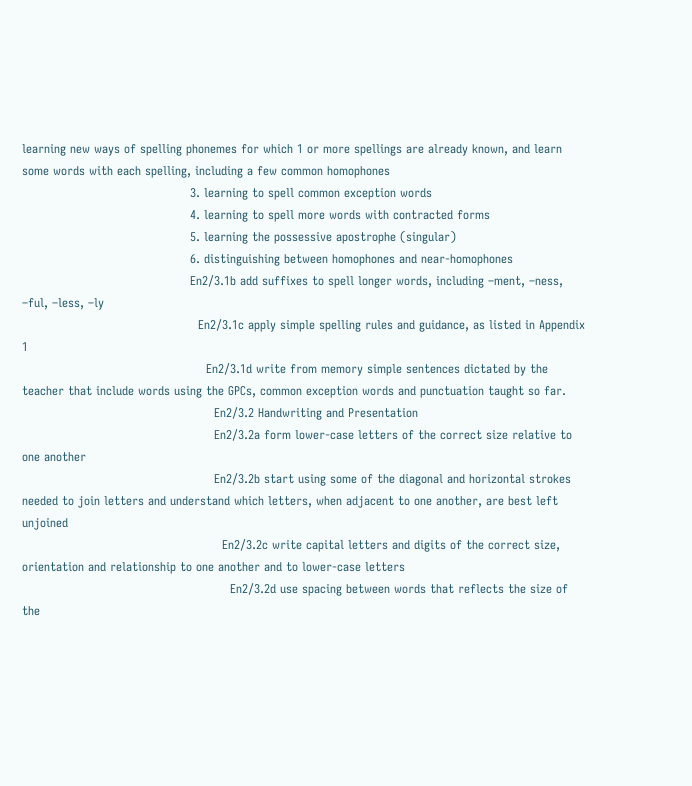learning new ways of spelling phonemes for which 1 or more spellings are already known, and learn some words with each spelling, including a few common homophones
                                          3. learning to spell common exception words
                                          4. learning to spell more words with contracted forms
                                          5. learning the possessive apostrophe (singular)
                                          6. distinguishing between homophones and near-homophones
                                          En2/3.1b add suffixes to spell longer words, including –ment, –ness, –ful, –less, –ly
                                            En2/3.1c apply simple spelling rules and guidance, as listed in Appendix 1
                                              En2/3.1d write from memory simple sentences dictated by the teacher that include words using the GPCs, common exception words and punctuation taught so far.
                                                En2/3.2 Handwriting and Presentation
                                                En2/3.2a form lower-case letters of the correct size relative to one another
                                                En2/3.2b start using some of the diagonal and horizontal strokes needed to join letters and understand which letters, when adjacent to one another, are best left unjoined
                                                  En2/3.2c write capital letters and digits of the correct size, orientation and relationship to one another and to lower-case letters
                                                    En2/3.2d use spacing between words that reflects the size of the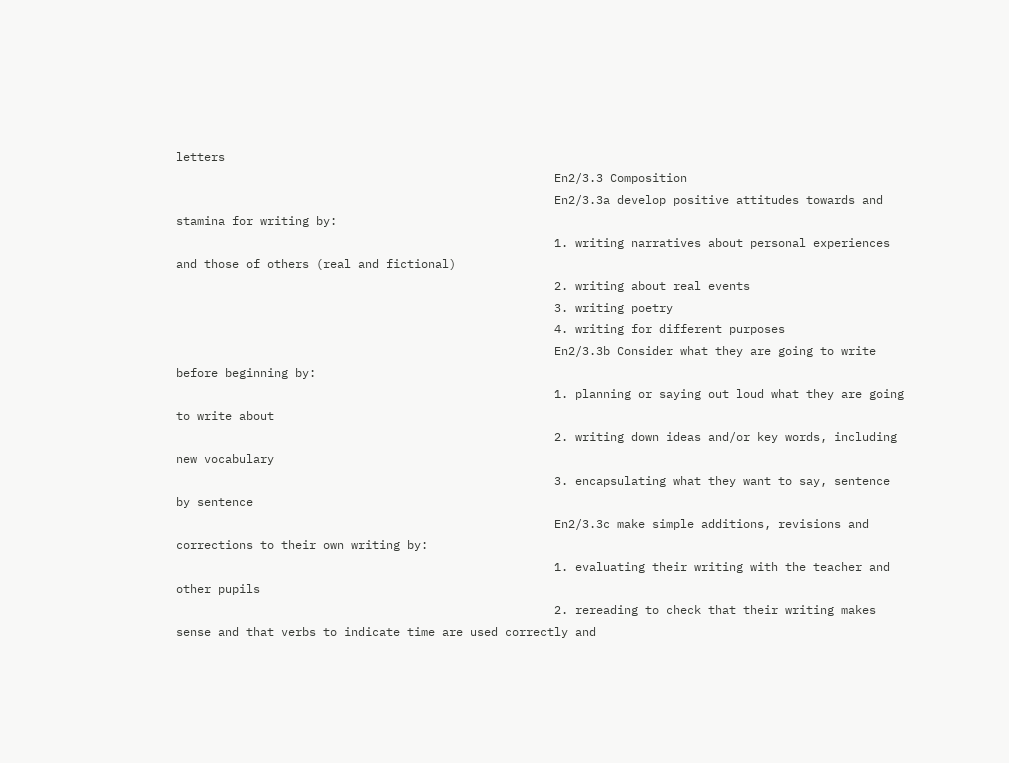letters
                                                      En2/3.3 Composition
                                                      En2/3.3a develop positive attitudes towards and stamina for writing by:
                                                      1. writing narratives about personal experiences and those of others (real and fictional)
                                                      2. writing about real events
                                                      3. writing poetry
                                                      4. writing for different purposes
                                                      En2/3.3b Consider what they are going to write before beginning by:
                                                      1. planning or saying out loud what they are going to write about
                                                      2. writing down ideas and/or key words, including new vocabulary
                                                      3. encapsulating what they want to say, sentence by sentence
                                                      En2/3.3c make simple additions, revisions and corrections to their own writing by:
                                                      1. evaluating their writing with the teacher and other pupils
                                                      2. rereading to check that their writing makes sense and that verbs to indicate time are used correctly and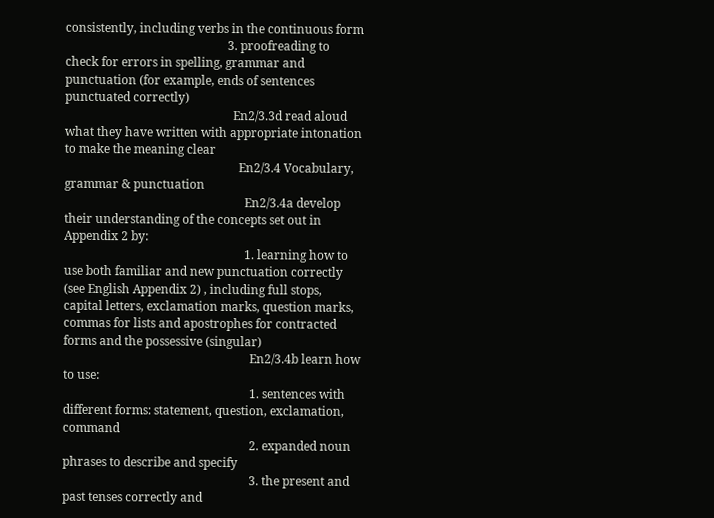consistently, including verbs in the continuous form
                                                      3. proofreading to check for errors in spelling, grammar and punctuation (for example, ends of sentences punctuated correctly)
                                                        En2/3.3d read aloud what they have written with appropriate intonation to make the meaning clear
                                                          En2/3.4 Vocabulary, grammar & punctuation
                                                            En2/3.4a develop their understanding of the concepts set out in Appendix 2 by:
                                                            1. learning how to use both familiar and new punctuation correctly (see English Appendix 2) , including full stops, capital letters, exclamation marks, question marks, commas for lists and apostrophes for contracted forms and the possessive (singular)
                                                              En2/3.4b learn how to use:
                                                              1. sentences with different forms: statement, question, exclamation, command
                                                              2. expanded noun phrases to describe and specify
                                                              3. the present and past tenses correctly and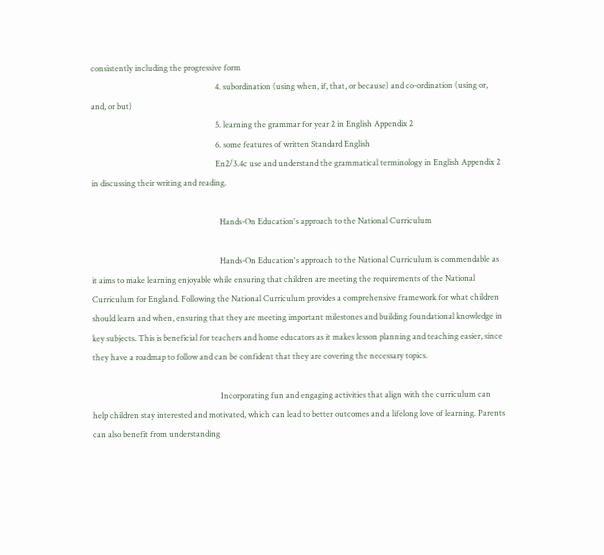consistently including the progressive form
                                                              4. subordination (using when, if, that, or because) and co-ordination (using or, and, or but)
                                                              5. learning the grammar for year 2 in English Appendix 2
                                                              6. some features of written Standard English
                                                              En2/3.4c use and understand the grammatical terminology in English Appendix 2 in discussing their writing and reading.

                                                                Hands-On Education's approach to the National Curriculum

                                                                Hands-On Education's approach to the National Curriculum is commendable as it aims to make learning enjoyable while ensuring that children are meeting the requirements of the National Curriculum for England. Following the National Curriculum provides a comprehensive framework for what children should learn and when, ensuring that they are meeting important milestones and building foundational knowledge in key subjects. This is beneficial for teachers and home educators as it makes lesson planning and teaching easier, since they have a roadmap to follow and can be confident that they are covering the necessary topics.

                                                                Incorporating fun and engaging activities that align with the curriculum can help children stay interested and motivated, which can lead to better outcomes and a lifelong love of learning. Parents can also benefit from understanding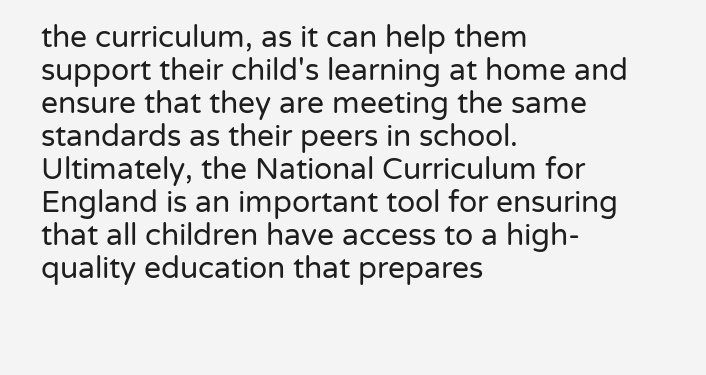the curriculum, as it can help them support their child's learning at home and ensure that they are meeting the same standards as their peers in school. Ultimately, the National Curriculum for England is an important tool for ensuring that all children have access to a high-quality education that prepares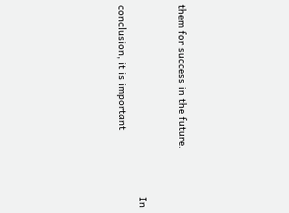them for success in the future.

                                                                In conclusion, it is important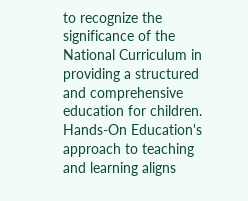to recognize the significance of the National Curriculum in providing a structured and comprehensive education for children. Hands-On Education's approach to teaching and learning aligns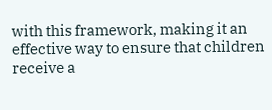with this framework, making it an effective way to ensure that children receive a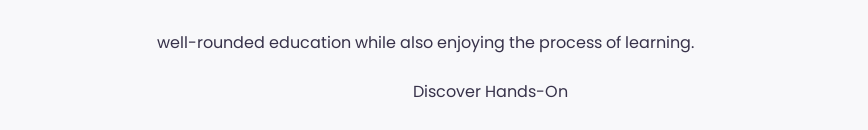well-rounded education while also enjoying the process of learning.

                                                                Discover Hands-On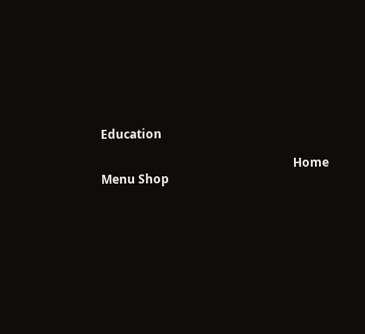Education

                                                                Home Menu Shop